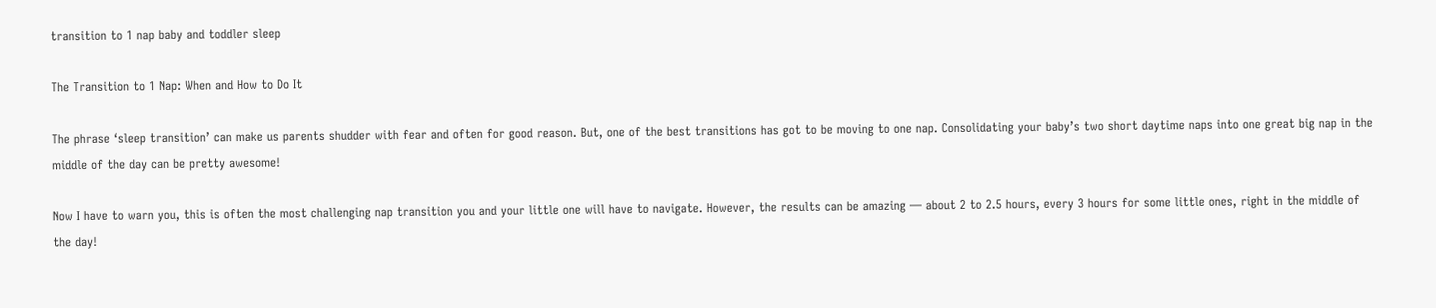transition to 1 nap baby and toddler sleep

The Transition to 1 Nap: When and How to Do It

The phrase ‘sleep transition’ can make us parents shudder with fear and often for good reason. But, one of the best transitions has got to be moving to one nap. Consolidating your baby’s two short daytime naps into one great big nap in the middle of the day can be pretty awesome!

Now I have to warn you, this is often the most challenging nap transition you and your little one will have to navigate. However, the results can be amazing — about 2 to 2.5 hours, every 3 hours for some little ones, right in the middle of the day!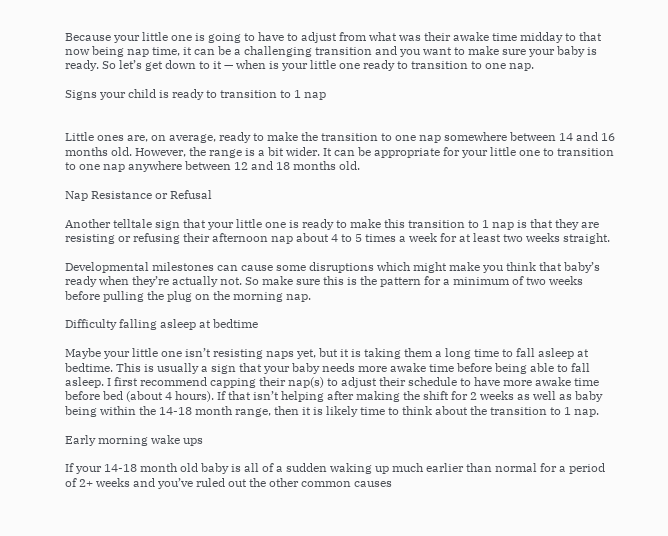Because your little one is going to have to adjust from what was their awake time midday to that now being nap time, it can be a challenging transition and you want to make sure your baby is ready. So let’s get down to it — when is your little one ready to transition to one nap.

Signs your child is ready to transition to 1 nap


Little ones are, on average, ready to make the transition to one nap somewhere between 14 and 16 months old. However, the range is a bit wider. It can be appropriate for your little one to transition to one nap anywhere between 12 and 18 months old.

Nap Resistance or Refusal

Another telltale sign that your little one is ready to make this transition to 1 nap is that they are resisting or refusing their afternoon nap about 4 to 5 times a week for at least two weeks straight.

Developmental milestones can cause some disruptions which might make you think that baby’s ready when they’re actually not. So make sure this is the pattern for a minimum of two weeks before pulling the plug on the morning nap.

Difficulty falling asleep at bedtime

Maybe your little one isn’t resisting naps yet, but it is taking them a long time to fall asleep at bedtime. This is usually a sign that your baby needs more awake time before being able to fall asleep. I first recommend capping their nap(s) to adjust their schedule to have more awake time before bed (about 4 hours). If that isn’t helping after making the shift for 2 weeks as well as baby being within the 14-18 month range, then it is likely time to think about the transition to 1 nap.

Early morning wake ups

If your 14-18 month old baby is all of a sudden waking up much earlier than normal for a period of 2+ weeks and you’ve ruled out the other common causes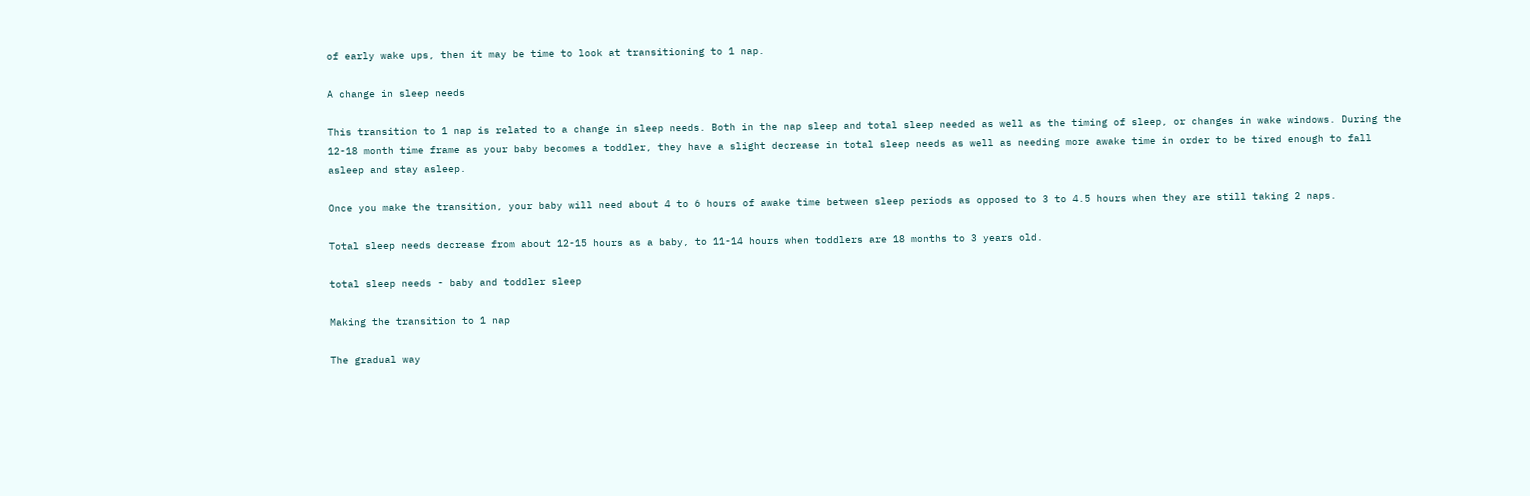of early wake ups, then it may be time to look at transitioning to 1 nap.

A change in sleep needs

This transition to 1 nap is related to a change in sleep needs. Both in the nap sleep and total sleep needed as well as the timing of sleep, or changes in wake windows. During the 12-18 month time frame as your baby becomes a toddler, they have a slight decrease in total sleep needs as well as needing more awake time in order to be tired enough to fall asleep and stay asleep.

Once you make the transition, your baby will need about 4 to 6 hours of awake time between sleep periods as opposed to 3 to 4.5 hours when they are still taking 2 naps.

Total sleep needs decrease from about 12-15 hours as a baby, to 11-14 hours when toddlers are 18 months to 3 years old.

total sleep needs - baby and toddler sleep

Making the transition to 1 nap

The gradual way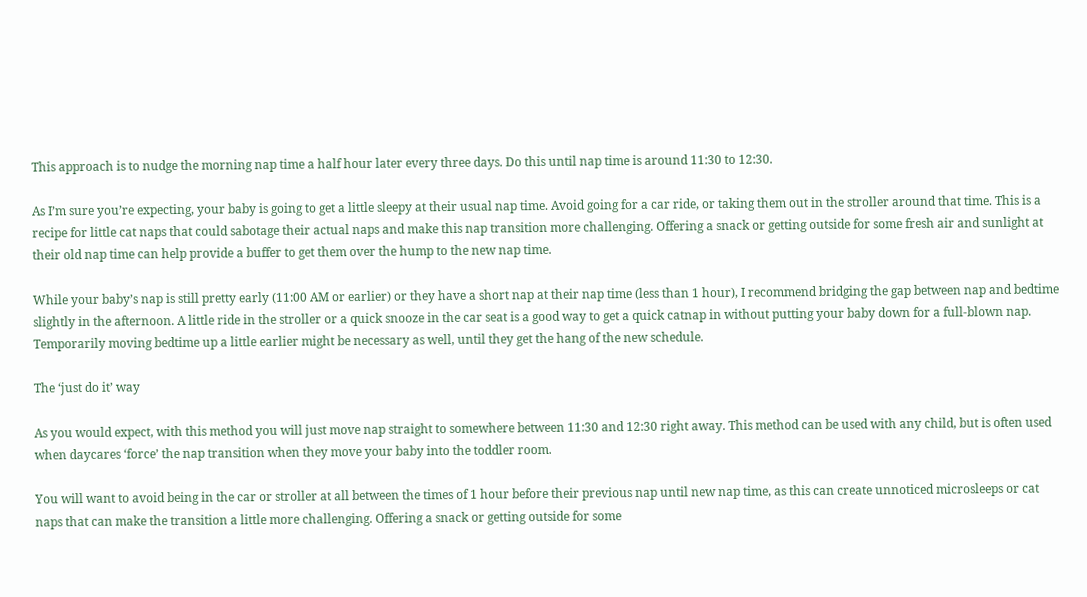This approach is to nudge the morning nap time a half hour later every three days. Do this until nap time is around 11:30 to 12:30.

As I’m sure you’re expecting, your baby is going to get a little sleepy at their usual nap time. Avoid going for a car ride, or taking them out in the stroller around that time. This is a recipe for little cat naps that could sabotage their actual naps and make this nap transition more challenging. Offering a snack or getting outside for some fresh air and sunlight at their old nap time can help provide a buffer to get them over the hump to the new nap time.

While your baby’s nap is still pretty early (11:00 AM or earlier) or they have a short nap at their nap time (less than 1 hour), I recommend bridging the gap between nap and bedtime slightly in the afternoon. A little ride in the stroller or a quick snooze in the car seat is a good way to get a quick catnap in without putting your baby down for a full-blown nap. Temporarily moving bedtime up a little earlier might be necessary as well, until they get the hang of the new schedule.

The ‘just do it’ way

As you would expect, with this method you will just move nap straight to somewhere between 11:30 and 12:30 right away. This method can be used with any child, but is often used when daycares ‘force’ the nap transition when they move your baby into the toddler room.

You will want to avoid being in the car or stroller at all between the times of 1 hour before their previous nap until new nap time, as this can create unnoticed microsleeps or cat naps that can make the transition a little more challenging. Offering a snack or getting outside for some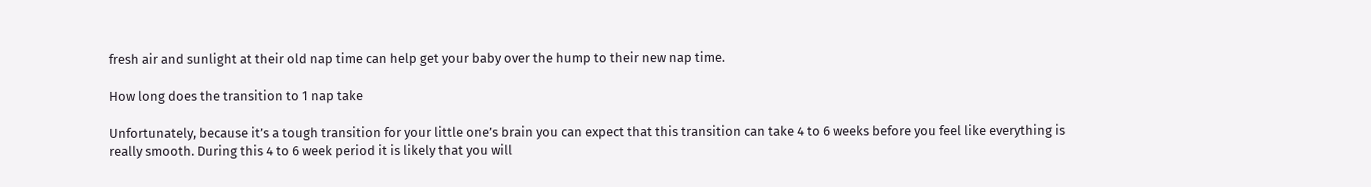fresh air and sunlight at their old nap time can help get your baby over the hump to their new nap time.

How long does the transition to 1 nap take

Unfortunately, because it’s a tough transition for your little one’s brain you can expect that this transition can take 4 to 6 weeks before you feel like everything is really smooth. During this 4 to 6 week period it is likely that you will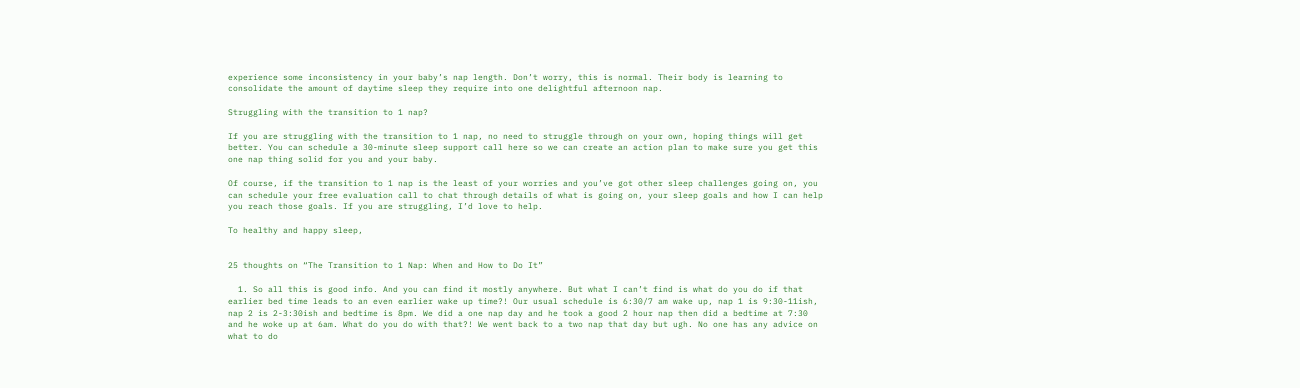experience some inconsistency in your baby’s nap length. Don’t worry, this is normal. Their body is learning to consolidate the amount of daytime sleep they require into one delightful afternoon nap.

Struggling with the transition to 1 nap?

If you are struggling with the transition to 1 nap, no need to struggle through on your own, hoping things will get better. You can schedule a 30-minute sleep support call here so we can create an action plan to make sure you get this one nap thing solid for you and your baby.

Of course, if the transition to 1 nap is the least of your worries and you’ve got other sleep challenges going on, you can schedule your free evaluation call to chat through details of what is going on, your sleep goals and how I can help you reach those goals. If you are struggling, I’d love to help.

To healthy and happy sleep,


25 thoughts on “The Transition to 1 Nap: When and How to Do It”

  1. So all this is good info. And you can find it mostly anywhere. But what I can’t find is what do you do if that earlier bed time leads to an even earlier wake up time?! Our usual schedule is 6:30/7 am wake up, nap 1 is 9:30-11ish, nap 2 is 2-3:30ish and bedtime is 8pm. We did a one nap day and he took a good 2 hour nap then did a bedtime at 7:30 and he woke up at 6am. What do you do with that?! We went back to a two nap that day but ugh. No one has any advice on what to do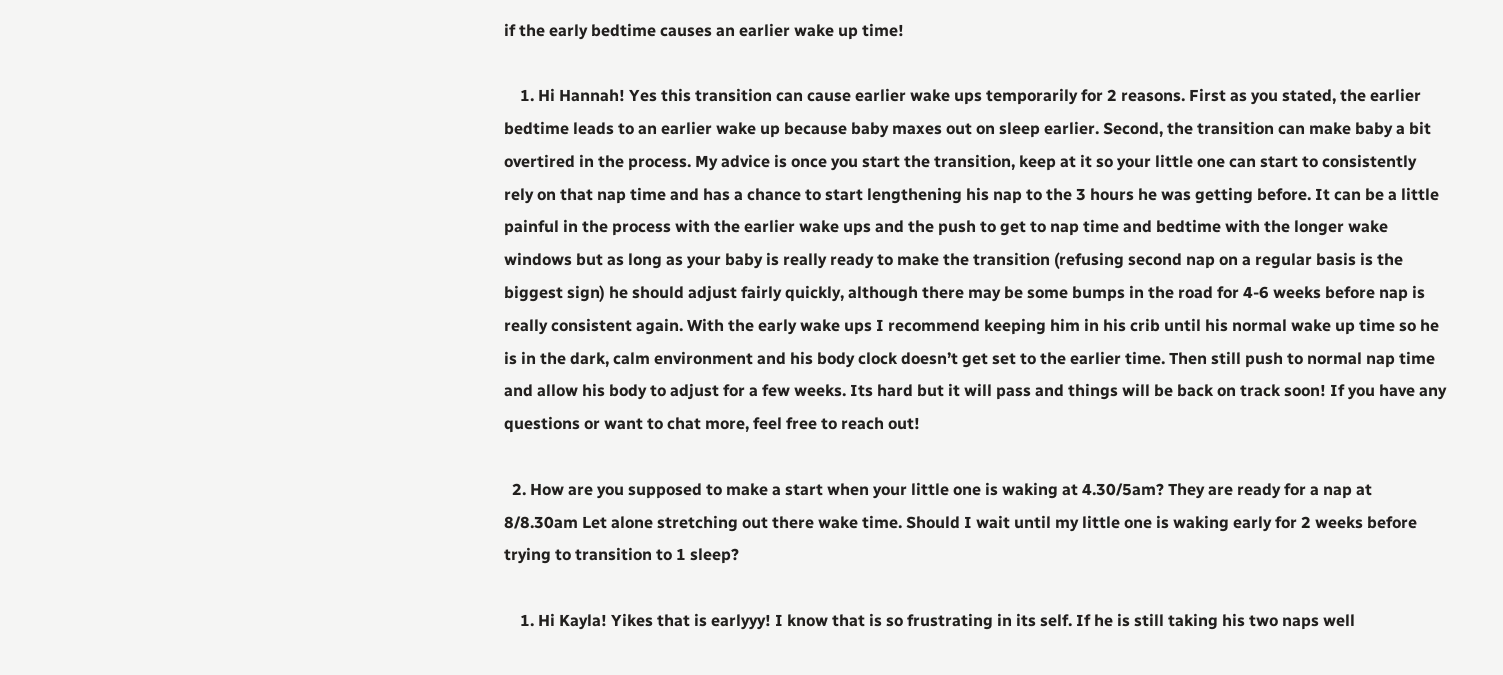if the early bedtime causes an earlier wake up time!

    1. Hi Hannah! Yes this transition can cause earlier wake ups temporarily for 2 reasons. First as you stated, the earlier bedtime leads to an earlier wake up because baby maxes out on sleep earlier. Second, the transition can make baby a bit overtired in the process. My advice is once you start the transition, keep at it so your little one can start to consistently rely on that nap time and has a chance to start lengthening his nap to the 3 hours he was getting before. It can be a little painful in the process with the earlier wake ups and the push to get to nap time and bedtime with the longer wake windows but as long as your baby is really ready to make the transition (refusing second nap on a regular basis is the biggest sign) he should adjust fairly quickly, although there may be some bumps in the road for 4-6 weeks before nap is really consistent again. With the early wake ups I recommend keeping him in his crib until his normal wake up time so he is in the dark, calm environment and his body clock doesn’t get set to the earlier time. Then still push to normal nap time and allow his body to adjust for a few weeks. Its hard but it will pass and things will be back on track soon! If you have any questions or want to chat more, feel free to reach out!

  2. How are you supposed to make a start when your little one is waking at 4.30/5am? They are ready for a nap at 8/8.30am Let alone stretching out there wake time. Should I wait until my little one is waking early for 2 weeks before trying to transition to 1 sleep?

    1. Hi Kayla! Yikes that is earlyyy! I know that is so frustrating in its self. If he is still taking his two naps well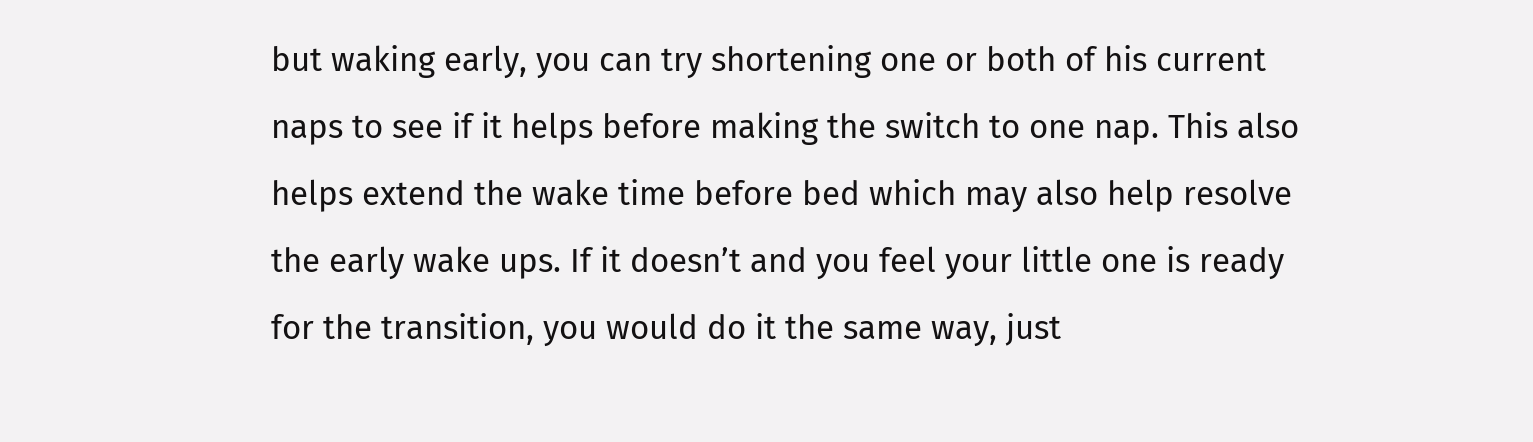but waking early, you can try shortening one or both of his current naps to see if it helps before making the switch to one nap. This also helps extend the wake time before bed which may also help resolve the early wake ups. If it doesn’t and you feel your little one is ready for the transition, you would do it the same way, just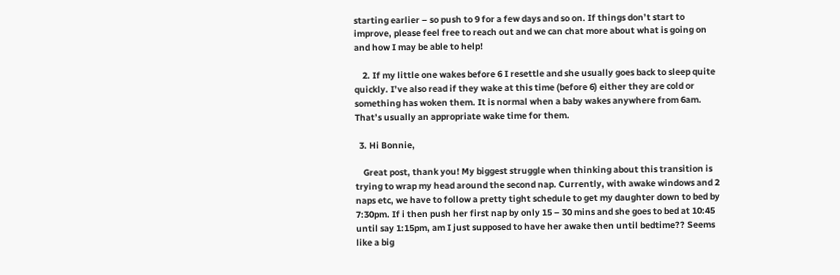starting earlier – so push to 9 for a few days and so on. If things don’t start to improve, please feel free to reach out and we can chat more about what is going on and how I may be able to help!

    2. If my little one wakes before 6 I resettle and she usually goes back to sleep quite quickly. I’ve also read if they wake at this time (before 6) either they are cold or something has woken them. It is normal when a baby wakes anywhere from 6am. That’s usually an appropriate wake time for them.

  3. Hi Bonnie,

    Great post, thank you! My biggest struggle when thinking about this transition is trying to wrap my head around the second nap. Currently, with awake windows and 2 naps etc, we have to follow a pretty tight schedule to get my daughter down to bed by 7:30pm. If i then push her first nap by only 15 – 30 mins and she goes to bed at 10:45 until say 1:15pm, am I just supposed to have her awake then until bedtime?? Seems like a big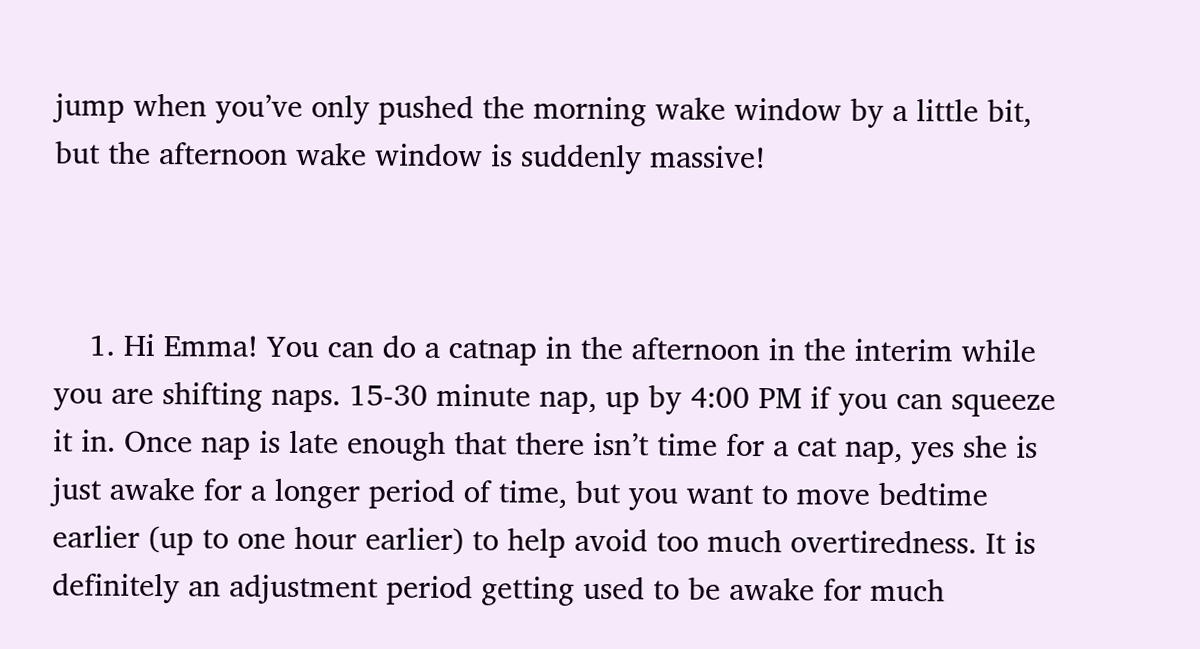jump when you’ve only pushed the morning wake window by a little bit, but the afternoon wake window is suddenly massive!



    1. Hi Emma! You can do a catnap in the afternoon in the interim while you are shifting naps. 15-30 minute nap, up by 4:00 PM if you can squeeze it in. Once nap is late enough that there isn’t time for a cat nap, yes she is just awake for a longer period of time, but you want to move bedtime earlier (up to one hour earlier) to help avoid too much overtiredness. It is definitely an adjustment period getting used to be awake for much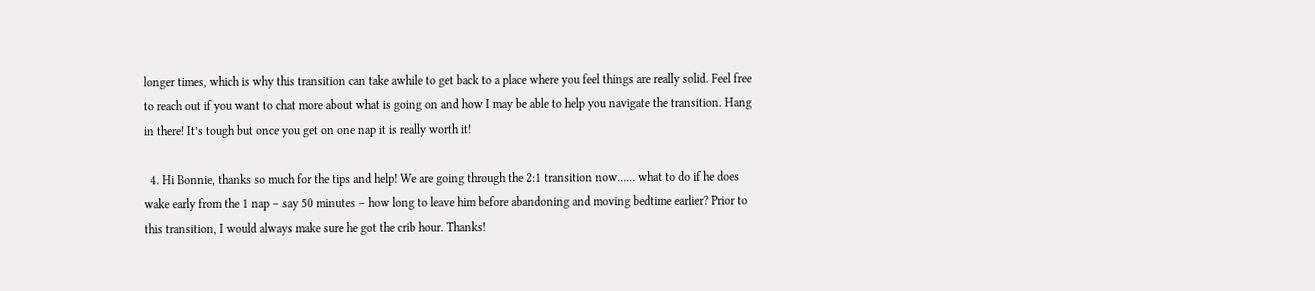longer times, which is why this transition can take awhile to get back to a place where you feel things are really solid. Feel free to reach out if you want to chat more about what is going on and how I may be able to help you navigate the transition. Hang in there! It’s tough but once you get on one nap it is really worth it!

  4. Hi Bonnie, thanks so much for the tips and help! We are going through the 2:1 transition now…… what to do if he does wake early from the 1 nap – say 50 minutes – how long to leave him before abandoning and moving bedtime earlier? Prior to this transition, I would always make sure he got the crib hour. Thanks!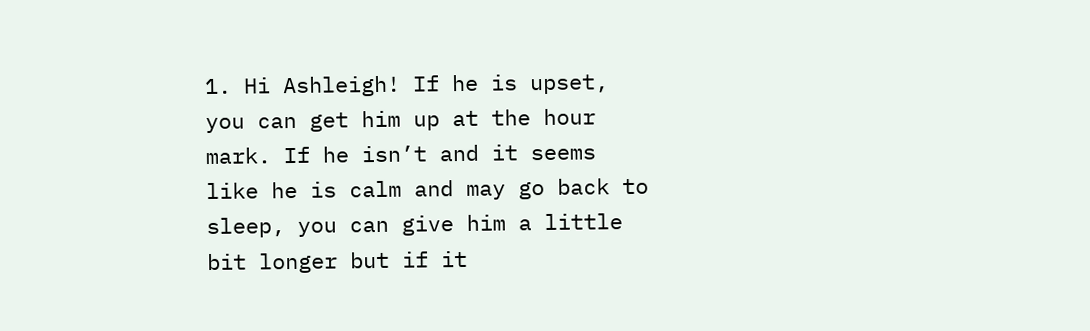1. Hi Ashleigh! If he is upset, you can get him up at the hour mark. If he isn’t and it seems like he is calm and may go back to sleep, you can give him a little bit longer but if it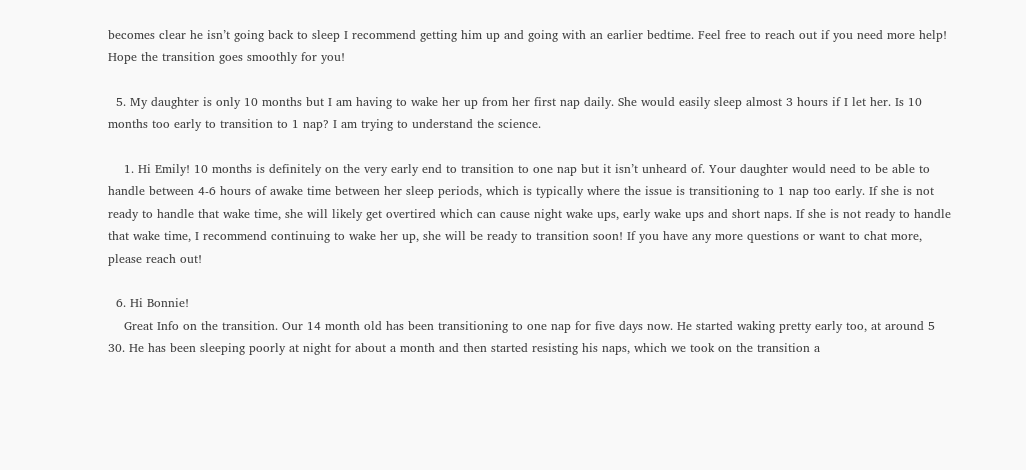becomes clear he isn’t going back to sleep I recommend getting him up and going with an earlier bedtime. Feel free to reach out if you need more help! Hope the transition goes smoothly for you!

  5. My daughter is only 10 months but I am having to wake her up from her first nap daily. She would easily sleep almost 3 hours if I let her. Is 10 months too early to transition to 1 nap? I am trying to understand the science.

    1. Hi Emily! 10 months is definitely on the very early end to transition to one nap but it isn’t unheard of. Your daughter would need to be able to handle between 4-6 hours of awake time between her sleep periods, which is typically where the issue is transitioning to 1 nap too early. If she is not ready to handle that wake time, she will likely get overtired which can cause night wake ups, early wake ups and short naps. If she is not ready to handle that wake time, I recommend continuing to wake her up, she will be ready to transition soon! If you have any more questions or want to chat more, please reach out!

  6. Hi Bonnie!
    Great Info on the transition. Our 14 month old has been transitioning to one nap for five days now. He started waking pretty early too, at around 5 30. He has been sleeping poorly at night for about a month and then started resisting his naps, which we took on the transition a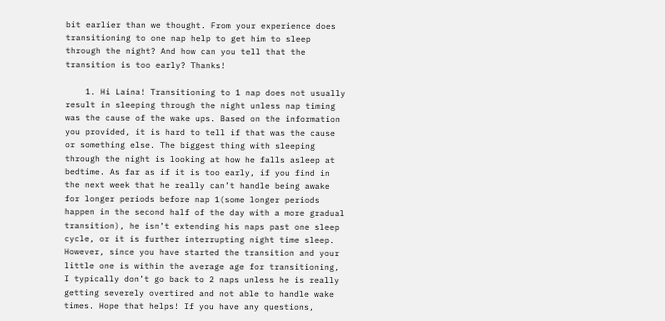bit earlier than we thought. From your experience does transitioning to one nap help to get him to sleep through the night? And how can you tell that the transition is too early? Thanks!

    1. Hi Laina! Transitioning to 1 nap does not usually result in sleeping through the night unless nap timing was the cause of the wake ups. Based on the information you provided, it is hard to tell if that was the cause or something else. The biggest thing with sleeping through the night is looking at how he falls asleep at bedtime. As far as if it is too early, if you find in the next week that he really can’t handle being awake for longer periods before nap 1(some longer periods happen in the second half of the day with a more gradual transition), he isn’t extending his naps past one sleep cycle, or it is further interrupting night time sleep. However, since you have started the transition and your little one is within the average age for transitioning, I typically don’t go back to 2 naps unless he is really getting severely overtired and not able to handle wake times. Hope that helps! If you have any questions,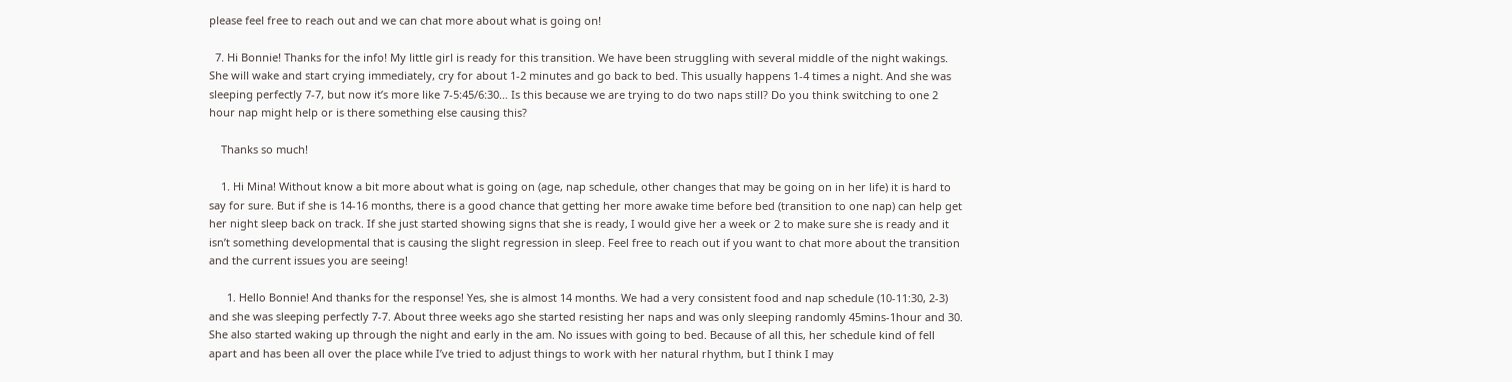please feel free to reach out and we can chat more about what is going on!

  7. Hi Bonnie! Thanks for the info! My little girl is ready for this transition. We have been struggling with several middle of the night wakings. She will wake and start crying immediately, cry for about 1-2 minutes and go back to bed. This usually happens 1-4 times a night. And she was sleeping perfectly 7-7, but now it’s more like 7-5:45/6:30… Is this because we are trying to do two naps still? Do you think switching to one 2 hour nap might help or is there something else causing this?

    Thanks so much!

    1. Hi Mina! Without know a bit more about what is going on (age, nap schedule, other changes that may be going on in her life) it is hard to say for sure. But if she is 14-16 months, there is a good chance that getting her more awake time before bed (transition to one nap) can help get her night sleep back on track. If she just started showing signs that she is ready, I would give her a week or 2 to make sure she is ready and it isn’t something developmental that is causing the slight regression in sleep. Feel free to reach out if you want to chat more about the transition and the current issues you are seeing!

      1. Hello Bonnie! And thanks for the response! Yes, she is almost 14 months. We had a very consistent food and nap schedule (10-11:30, 2-3) and she was sleeping perfectly 7-7. About three weeks ago she started resisting her naps and was only sleeping randomly 45mins-1hour and 30. She also started waking up through the night and early in the am. No issues with going to bed. Because of all this, her schedule kind of fell apart and has been all over the place while I’ve tried to adjust things to work with her natural rhythm, but I think I may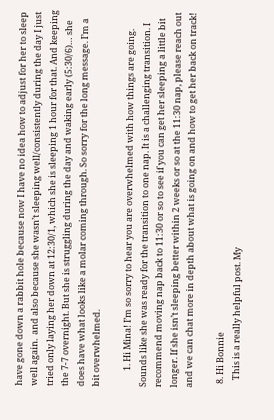have gone down a rabbit hole because now I have no idea how to adjust for her to sleep well again.  and also because she wasn’t sleeping well/consistently during the day I just tried only laying her down at 12:30/1, which she is sleeping 1 hour for that. And keeping the 7-7 overnight. But she is struggling during the day and waking early (5:30/6)… she does have what looks like a molar coming through. So sorry for the long message. I’m a bit overwhelmed.

        1. Hi Mina! I’m so sorry to hear you are overwhelmed with how things are going. Sounds like she was ready for the transition to one nap. It is a challenging transition. I recommend moving nap back to 11:30 or so to see if you can get her sleeping a little bit longer. If she isn’t sleeping better within 2 weeks or so at the 11:30 nap, please reach out and we can chat more in depth about what is going on and how to get her back on track!

  8. Hi Bonnie
    This is a really helpful post. My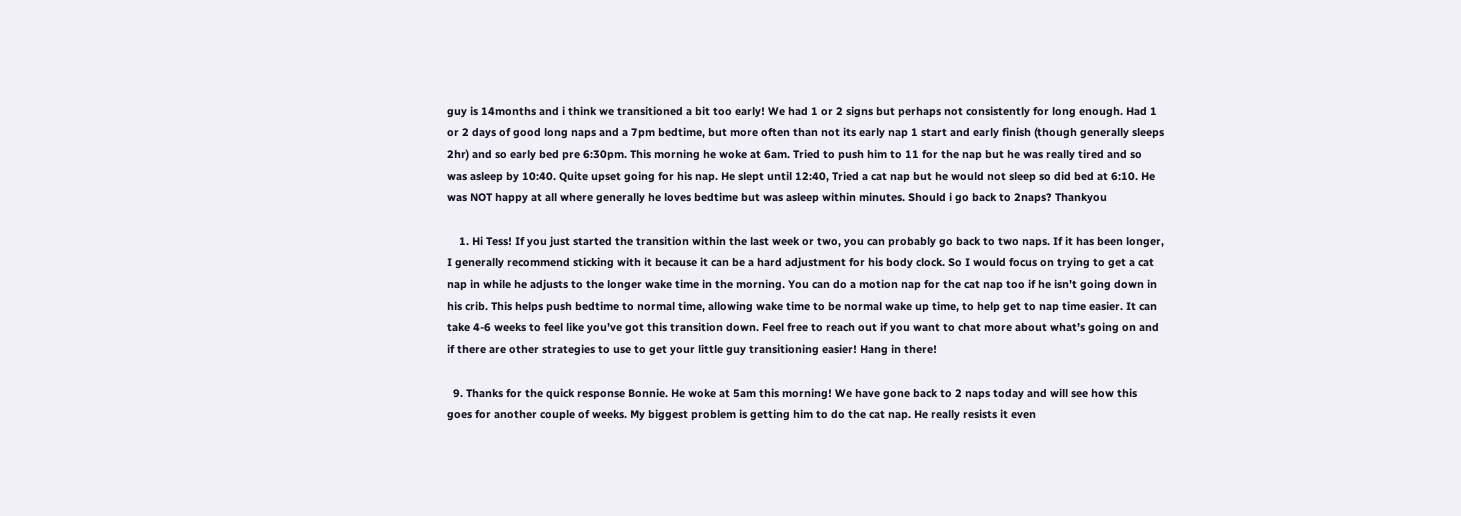guy is 14months and i think we transitioned a bit too early! We had 1 or 2 signs but perhaps not consistently for long enough. Had 1 or 2 days of good long naps and a 7pm bedtime, but more often than not its early nap 1 start and early finish (though generally sleeps 2hr) and so early bed pre 6:30pm. This morning he woke at 6am. Tried to push him to 11 for the nap but he was really tired and so was asleep by 10:40. Quite upset going for his nap. He slept until 12:40, Tried a cat nap but he would not sleep so did bed at 6:10. He was NOT happy at all where generally he loves bedtime but was asleep within minutes. Should i go back to 2naps? Thankyou

    1. Hi Tess! If you just started the transition within the last week or two, you can probably go back to two naps. If it has been longer, I generally recommend sticking with it because it can be a hard adjustment for his body clock. So I would focus on trying to get a cat nap in while he adjusts to the longer wake time in the morning. You can do a motion nap for the cat nap too if he isn’t going down in his crib. This helps push bedtime to normal time, allowing wake time to be normal wake up time, to help get to nap time easier. It can take 4-6 weeks to feel like you’ve got this transition down. Feel free to reach out if you want to chat more about what’s going on and if there are other strategies to use to get your little guy transitioning easier! Hang in there!

  9. Thanks for the quick response Bonnie. He woke at 5am this morning! We have gone back to 2 naps today and will see how this goes for another couple of weeks. My biggest problem is getting him to do the cat nap. He really resists it even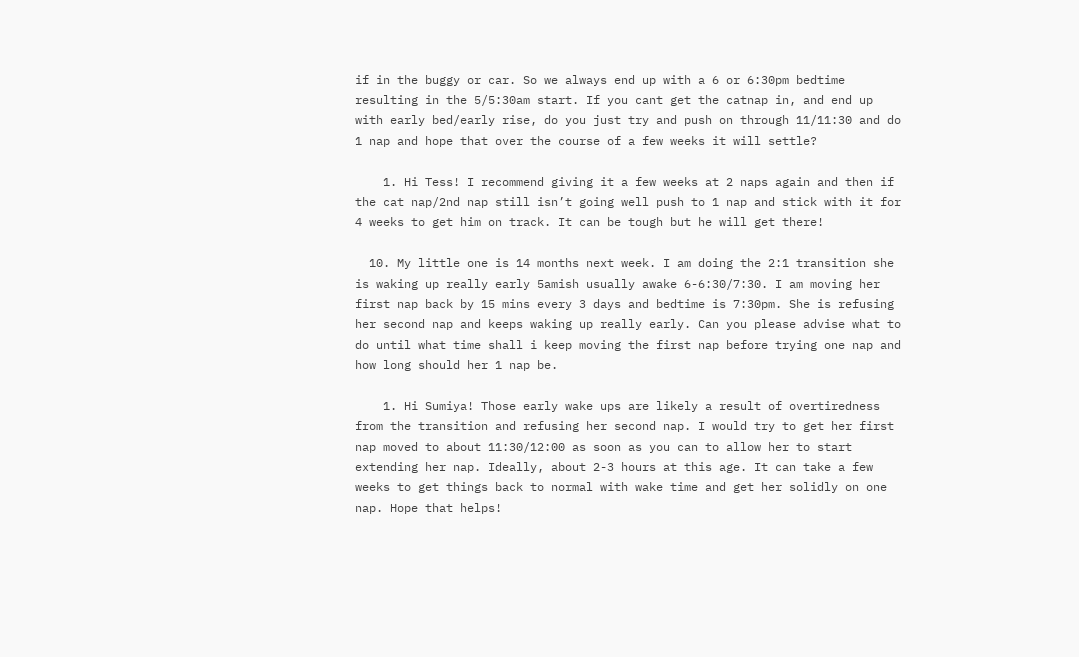if in the buggy or car. So we always end up with a 6 or 6:30pm bedtime resulting in the 5/5:30am start. If you cant get the catnap in, and end up with early bed/early rise, do you just try and push on through 11/11:30 and do 1 nap and hope that over the course of a few weeks it will settle?

    1. Hi Tess! I recommend giving it a few weeks at 2 naps again and then if the cat nap/2nd nap still isn’t going well push to 1 nap and stick with it for 4 weeks to get him on track. It can be tough but he will get there!

  10. My little one is 14 months next week. I am doing the 2:1 transition she is waking up really early 5amish usually awake 6-6:30/7:30. I am moving her first nap back by 15 mins every 3 days and bedtime is 7:30pm. She is refusing her second nap and keeps waking up really early. Can you please advise what to do until what time shall i keep moving the first nap before trying one nap and how long should her 1 nap be.

    1. Hi Sumiya! Those early wake ups are likely a result of overtiredness from the transition and refusing her second nap. I would try to get her first nap moved to about 11:30/12:00 as soon as you can to allow her to start extending her nap. Ideally, about 2-3 hours at this age. It can take a few weeks to get things back to normal with wake time and get her solidly on one nap. Hope that helps!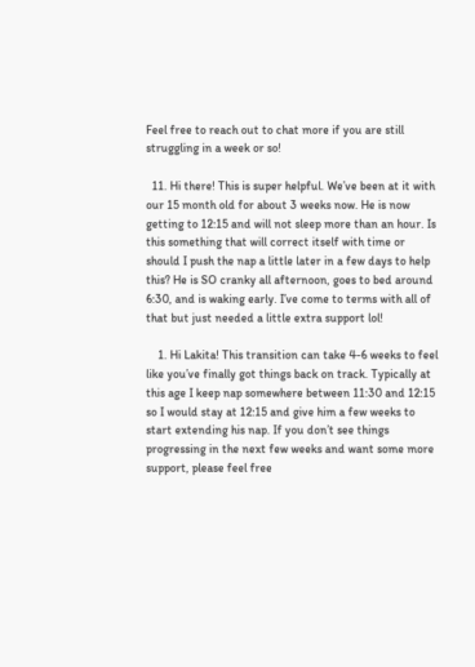Feel free to reach out to chat more if you are still struggling in a week or so!

  11. Hi there! This is super helpful. We’ve been at it with our 15 month old for about 3 weeks now. He is now getting to 12:15 and will not sleep more than an hour. Is this something that will correct itself with time or should I push the nap a little later in a few days to help this? He is SO cranky all afternoon, goes to bed around 6:30, and is waking early. I’ve come to terms with all of that but just needed a little extra support lol!

    1. Hi Lakita! This transition can take 4-6 weeks to feel like you’ve finally got things back on track. Typically at this age I keep nap somewhere between 11:30 and 12:15 so I would stay at 12:15 and give him a few weeks to start extending his nap. If you don’t see things progressing in the next few weeks and want some more support, please feel free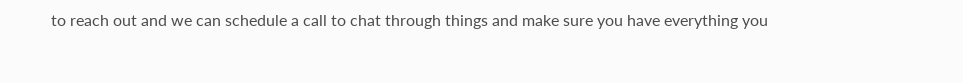to reach out and we can schedule a call to chat through things and make sure you have everything you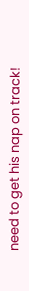need to get his nap on track!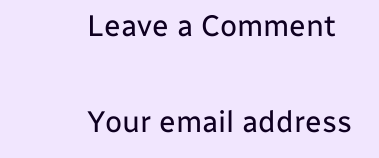Leave a Comment

Your email address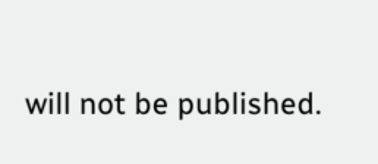will not be published.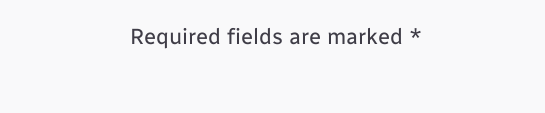Required fields are marked *